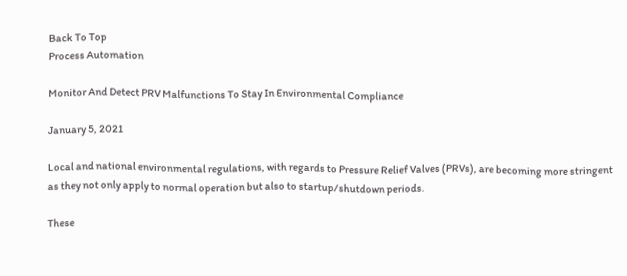Back To Top
Process Automation

Monitor And Detect PRV Malfunctions To Stay In Environmental Compliance

January 5, 2021

Local and national environmental regulations, with regards to Pressure Relief Valves (PRVs), are becoming more stringent as they not only apply to normal operation but also to startup/shutdown periods.

These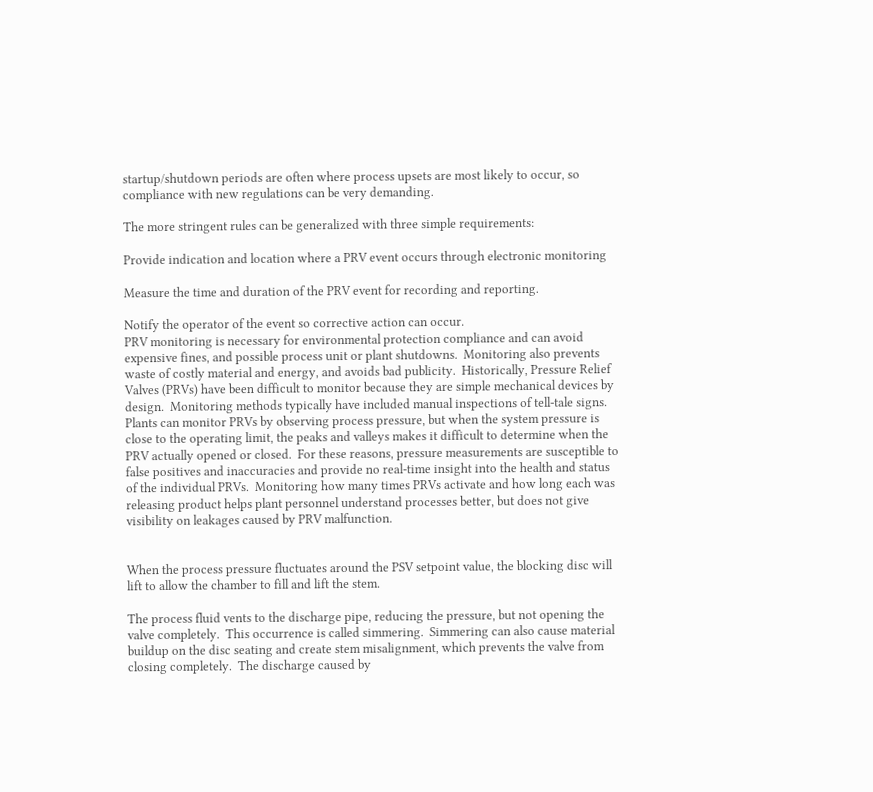startup/shutdown periods are often where process upsets are most likely to occur, so compliance with new regulations can be very demanding.

The more stringent rules can be generalized with three simple requirements:

Provide indication and location where a PRV event occurs through electronic monitoring

Measure the time and duration of the PRV event for recording and reporting.

Notify the operator of the event so corrective action can occur.
PRV monitoring is necessary for environmental protection compliance and can avoid expensive fines, and possible process unit or plant shutdowns.  Monitoring also prevents waste of costly material and energy, and avoids bad publicity.  Historically, Pressure Relief Valves (PRVs) have been difficult to monitor because they are simple mechanical devices by design.  Monitoring methods typically have included manual inspections of tell-tale signs.  Plants can monitor PRVs by observing process pressure, but when the system pressure is close to the operating limit, the peaks and valleys makes it difficult to determine when the PRV actually opened or closed.  For these reasons, pressure measurements are susceptible to false positives and inaccuracies and provide no real-time insight into the health and status of the individual PRVs.  Monitoring how many times PRVs activate and how long each was releasing product helps plant personnel understand processes better, but does not give visibility on leakages caused by PRV malfunction.


When the process pressure fluctuates around the PSV setpoint value, the blocking disc will lift to allow the chamber to fill and lift the stem.

The process fluid vents to the discharge pipe, reducing the pressure, but not opening the valve completely.  This occurrence is called simmering.  Simmering can also cause material buildup on the disc seating and create stem misalignment, which prevents the valve from closing completely.  The discharge caused by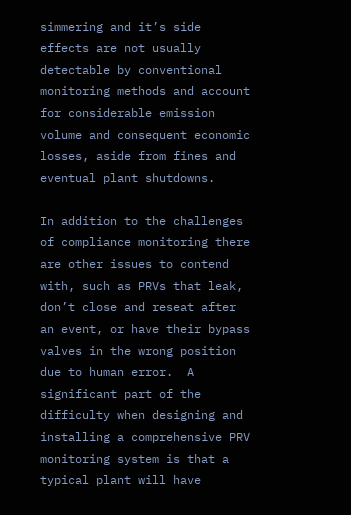simmering and it’s side effects are not usually detectable by conventional monitoring methods and account for considerable emission volume and consequent economic losses, aside from fines and eventual plant shutdowns.

In addition to the challenges of compliance monitoring there are other issues to contend with, such as PRVs that leak, don’t close and reseat after an event, or have their bypass valves in the wrong position due to human error.  A significant part of the difficulty when designing and installing a comprehensive PRV monitoring system is that a typical plant will have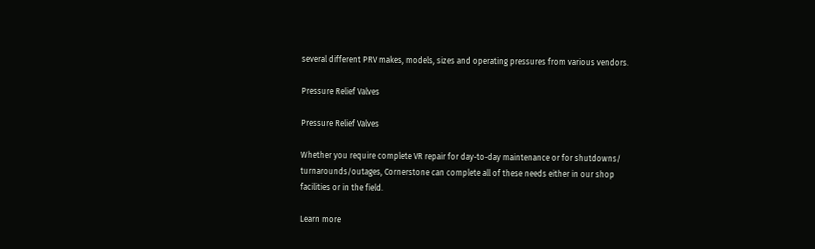several different PRV makes, models, sizes and operating pressures from various vendors.

Pressure Relief Valves

Pressure Relief Valves

Whether you require complete VR repair for day-to-day maintenance or for shutdowns/ turnarounds/outages, Cornerstone can complete all of these needs either in our shop facilities or in the field.

Learn more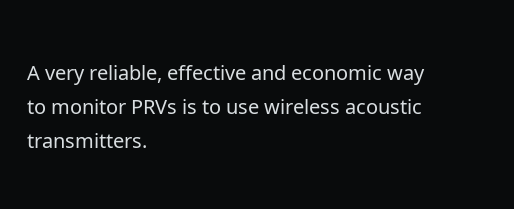A very reliable, effective and economic way to monitor PRVs is to use wireless acoustic transmitters.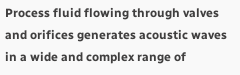Process fluid flowing through valves and orifices generates acoustic waves in a wide and complex range of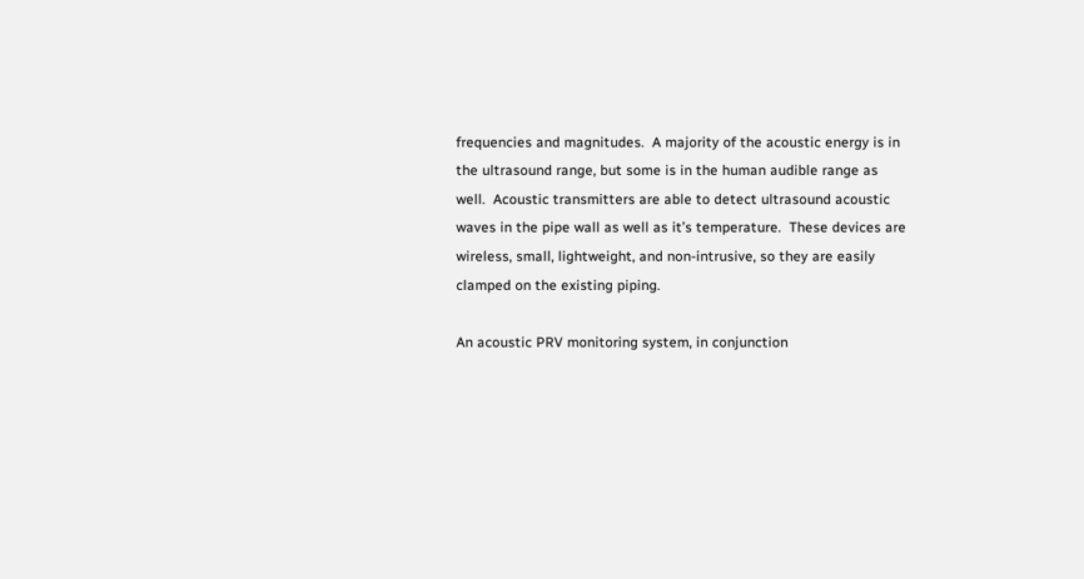frequencies and magnitudes.  A majority of the acoustic energy is in the ultrasound range, but some is in the human audible range as well.  Acoustic transmitters are able to detect ultrasound acoustic waves in the pipe wall as well as it’s temperature.  These devices are wireless, small, lightweight, and non-intrusive, so they are easily clamped on the existing piping.

An acoustic PRV monitoring system, in conjunction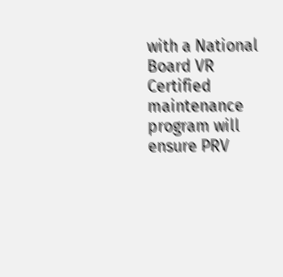with a National Board VR Certified maintenance program will ensure PRV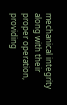mechanical integrity along with their proper operation, providing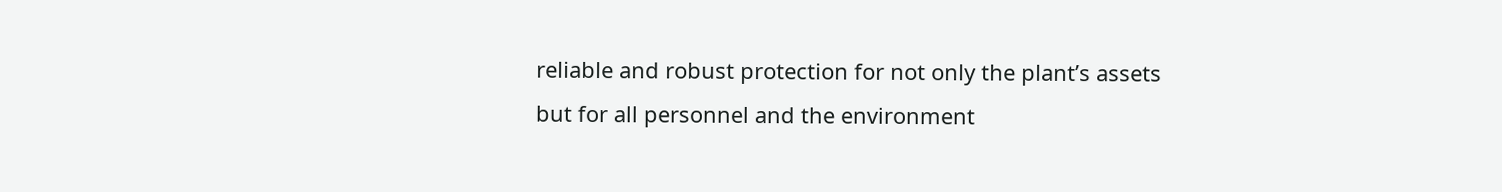reliable and robust protection for not only the plant’s assets but for all personnel and the environment